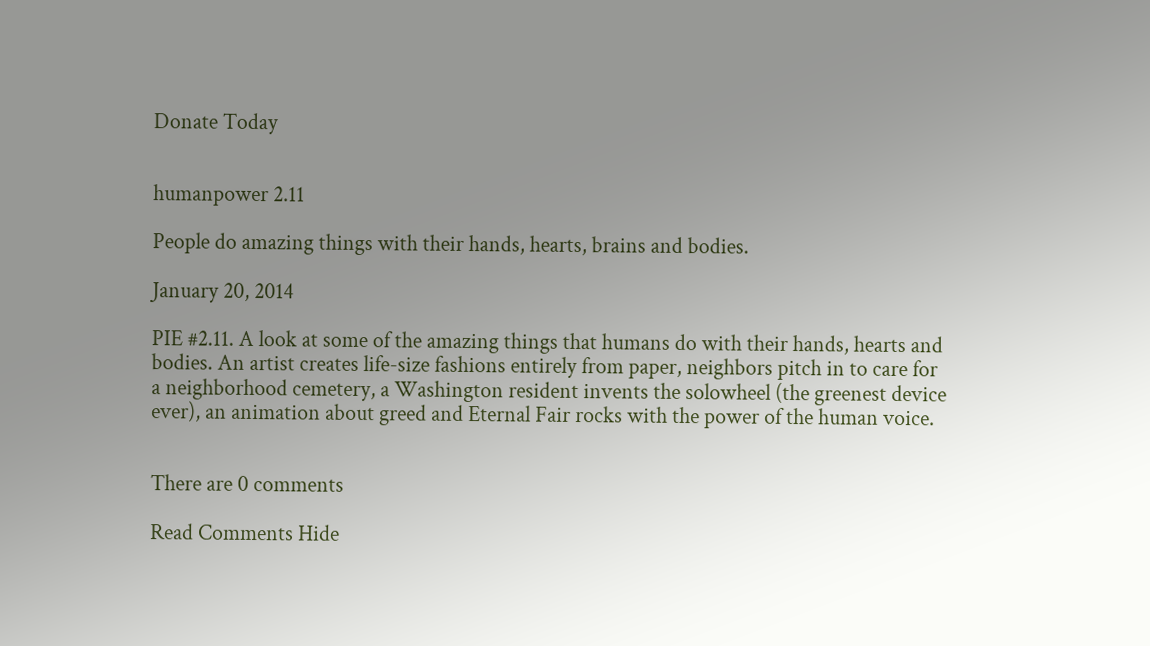Donate Today


humanpower 2.11

People do amazing things with their hands, hearts, brains and bodies.

January 20, 2014

PIE #2.11. A look at some of the amazing things that humans do with their hands, hearts and bodies. An artist creates life-size fashions entirely from paper, neighbors pitch in to care for a neighborhood cemetery, a Washington resident invents the solowheel (the greenest device ever), an animation about greed and Eternal Fair rocks with the power of the human voice.


There are 0 comments

Read Comments Hide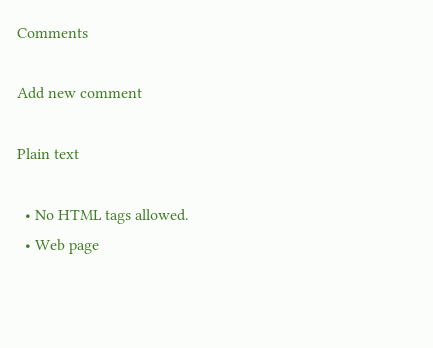Comments

Add new comment

Plain text

  • No HTML tags allowed.
  • Web page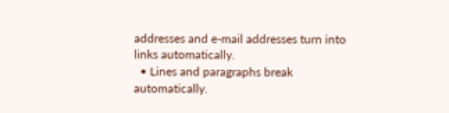addresses and e-mail addresses turn into links automatically.
  • Lines and paragraphs break automatically.